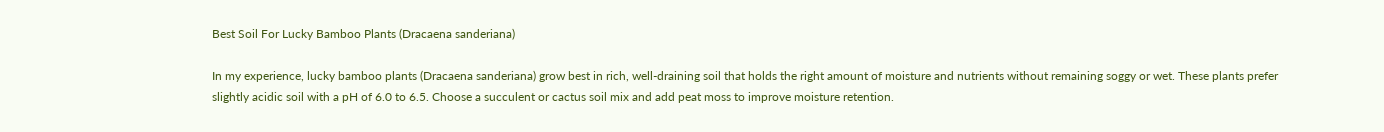Best Soil For Lucky Bamboo Plants (Dracaena sanderiana)

In my experience, lucky bamboo plants (Dracaena sanderiana) grow best in rich, well-draining soil that holds the right amount of moisture and nutrients without remaining soggy or wet. These plants prefer slightly acidic soil with a pH of 6.0 to 6.5. Choose a succulent or cactus soil mix and add peat moss to improve moisture retention.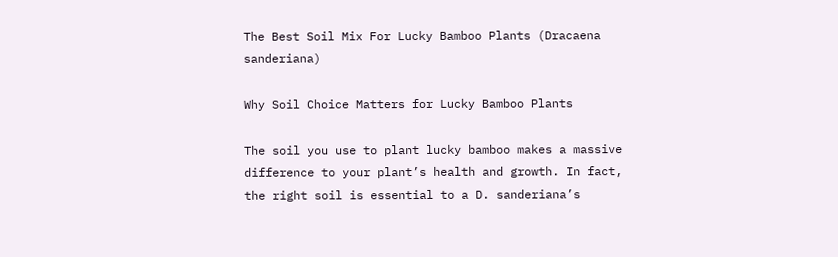The Best Soil Mix For Lucky Bamboo Plants (Dracaena sanderiana)

Why Soil Choice Matters for Lucky Bamboo Plants

The soil you use to plant lucky bamboo makes a massive difference to your plant’s health and growth. In fact, the right soil is essential to a D. sanderiana’s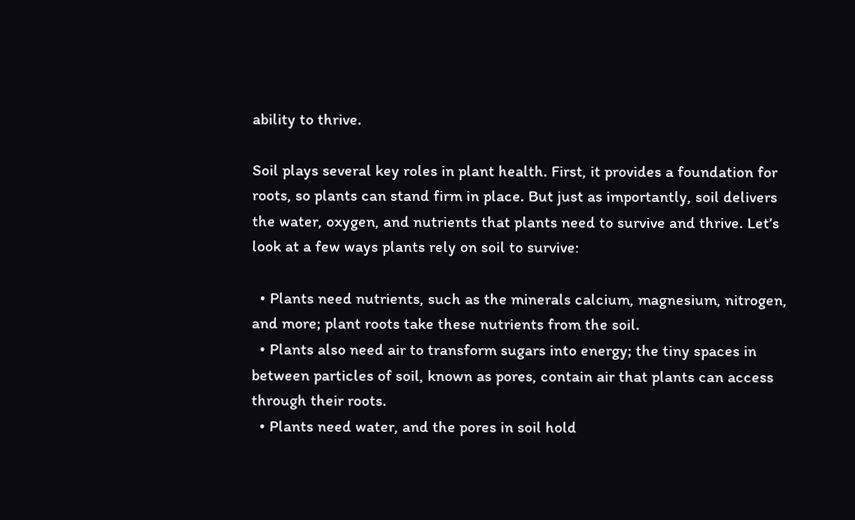ability to thrive.

Soil plays several key roles in plant health. First, it provides a foundation for roots, so plants can stand firm in place. But just as importantly, soil delivers the water, oxygen, and nutrients that plants need to survive and thrive. Let’s look at a few ways plants rely on soil to survive:

  • Plants need nutrients, such as the minerals calcium, magnesium, nitrogen, and more; plant roots take these nutrients from the soil.
  • Plants also need air to transform sugars into energy; the tiny spaces in between particles of soil, known as pores, contain air that plants can access through their roots.
  • Plants need water, and the pores in soil hold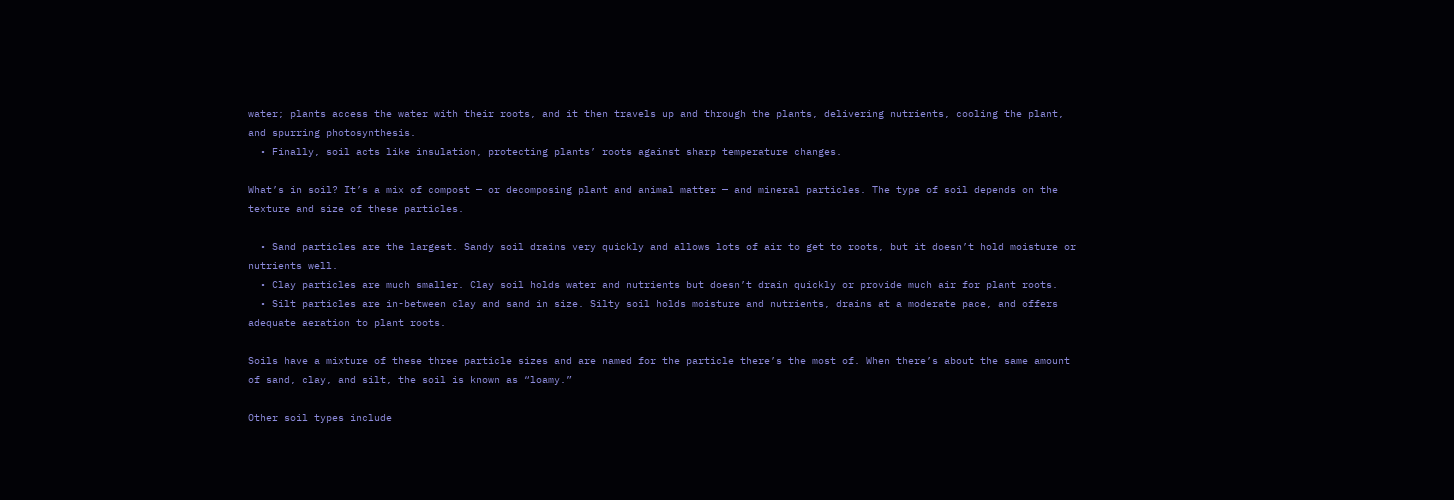water; plants access the water with their roots, and it then travels up and through the plants, delivering nutrients, cooling the plant, and spurring photosynthesis.
  • Finally, soil acts like insulation, protecting plants’ roots against sharp temperature changes.

What’s in soil? It’s a mix of compost — or decomposing plant and animal matter — and mineral particles. The type of soil depends on the texture and size of these particles.

  • Sand particles are the largest. Sandy soil drains very quickly and allows lots of air to get to roots, but it doesn’t hold moisture or nutrients well.
  • Clay particles are much smaller. Clay soil holds water and nutrients but doesn’t drain quickly or provide much air for plant roots.
  • Silt particles are in-between clay and sand in size. Silty soil holds moisture and nutrients, drains at a moderate pace, and offers adequate aeration to plant roots.

Soils have a mixture of these three particle sizes and are named for the particle there’s the most of. When there’s about the same amount of sand, clay, and silt, the soil is known as “loamy.”

Other soil types include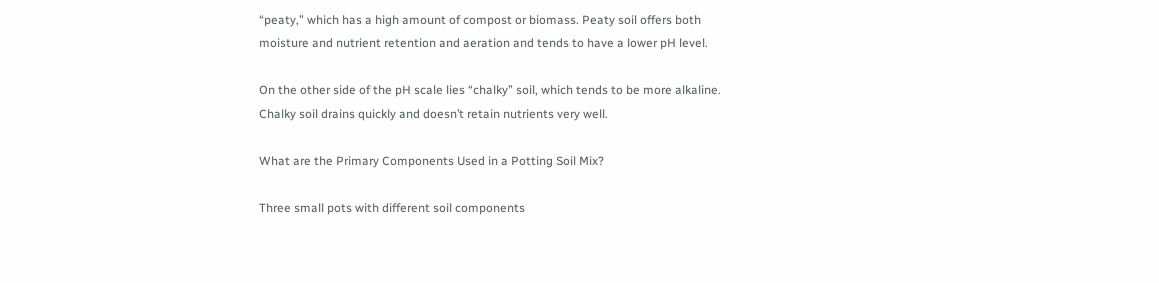“peaty,” which has a high amount of compost or biomass. Peaty soil offers both moisture and nutrient retention and aeration and tends to have a lower pH level.

On the other side of the pH scale lies “chalky” soil, which tends to be more alkaline. Chalky soil drains quickly and doesn’t retain nutrients very well.

What are the Primary Components Used in a Potting Soil Mix?

Three small pots with different soil components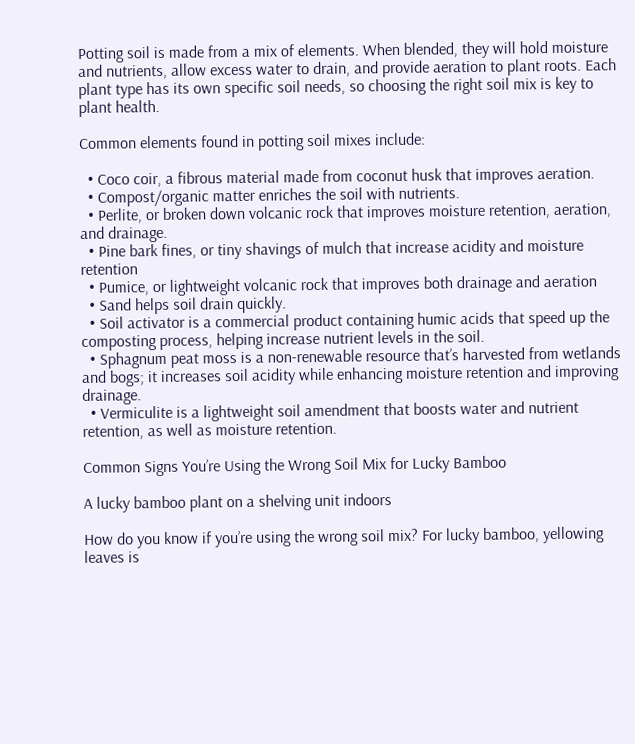Potting soil is made from a mix of elements. When blended, they will hold moisture and nutrients, allow excess water to drain, and provide aeration to plant roots. Each plant type has its own specific soil needs, so choosing the right soil mix is key to plant health.

Common elements found in potting soil mixes include:

  • Coco coir, a fibrous material made from coconut husk that improves aeration.
  • Compost/organic matter enriches the soil with nutrients.
  • Perlite, or broken down volcanic rock that improves moisture retention, aeration, and drainage.
  • Pine bark fines, or tiny shavings of mulch that increase acidity and moisture retention
  • Pumice, or lightweight volcanic rock that improves both drainage and aeration
  • Sand helps soil drain quickly.
  • Soil activator is a commercial product containing humic acids that speed up the composting process, helping increase nutrient levels in the soil.
  • Sphagnum peat moss is a non-renewable resource that’s harvested from wetlands and bogs; it increases soil acidity while enhancing moisture retention and improving drainage.
  • Vermiculite is a lightweight soil amendment that boosts water and nutrient retention, as well as moisture retention.

Common Signs You’re Using the Wrong Soil Mix for Lucky Bamboo

A lucky bamboo plant on a shelving unit indoors

How do you know if you’re using the wrong soil mix? For lucky bamboo, yellowing leaves is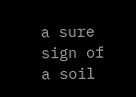a sure sign of a soil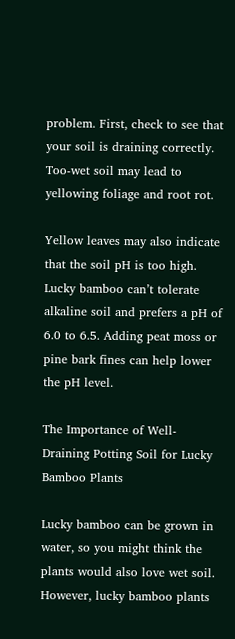problem. First, check to see that your soil is draining correctly. Too-wet soil may lead to yellowing foliage and root rot.

Yellow leaves may also indicate that the soil pH is too high. Lucky bamboo can’t tolerate alkaline soil and prefers a pH of 6.0 to 6.5. Adding peat moss or pine bark fines can help lower the pH level.

The Importance of Well-Draining Potting Soil for Lucky Bamboo Plants

Lucky bamboo can be grown in water, so you might think the plants would also love wet soil. However, lucky bamboo plants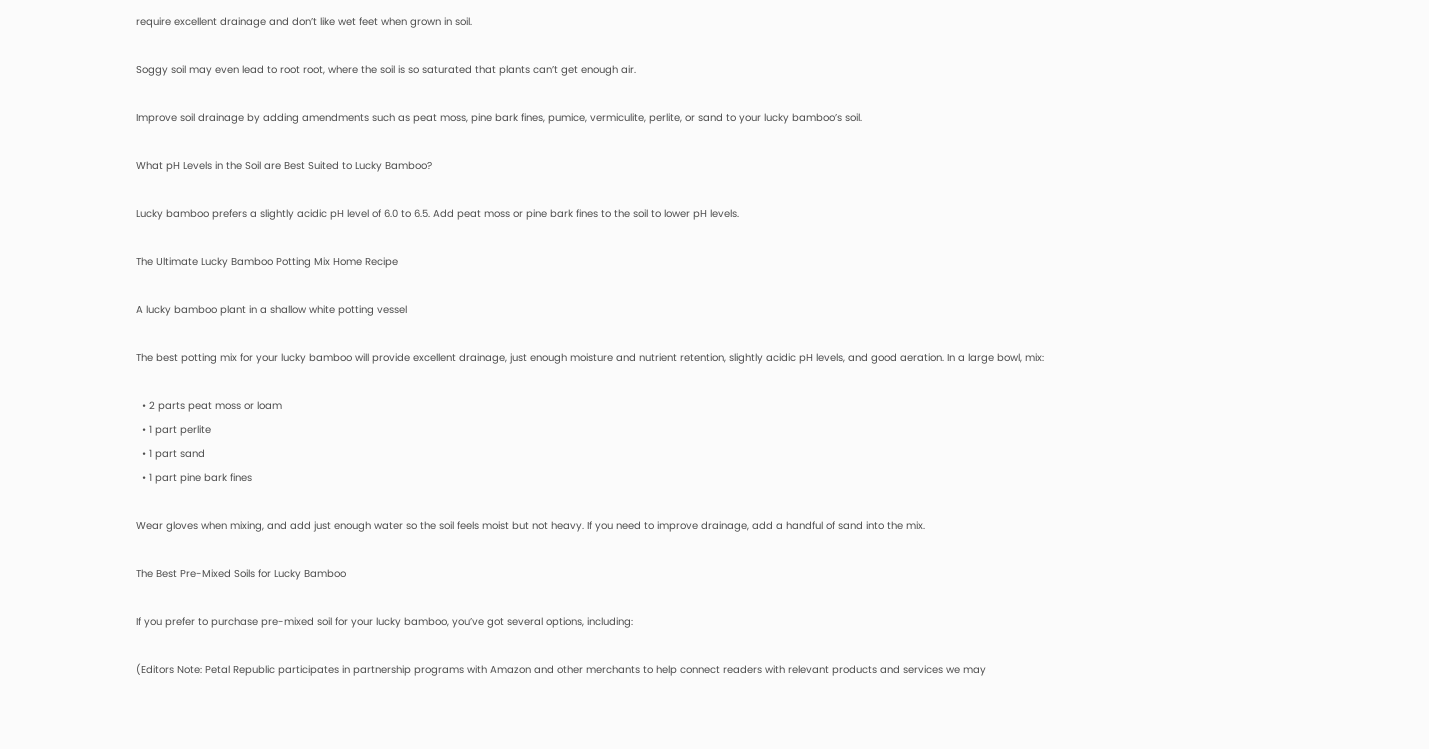require excellent drainage and don’t like wet feet when grown in soil.

Soggy soil may even lead to root root, where the soil is so saturated that plants can’t get enough air.

Improve soil drainage by adding amendments such as peat moss, pine bark fines, pumice, vermiculite, perlite, or sand to your lucky bamboo’s soil.

What pH Levels in the Soil are Best Suited to Lucky Bamboo?

Lucky bamboo prefers a slightly acidic pH level of 6.0 to 6.5. Add peat moss or pine bark fines to the soil to lower pH levels.

The Ultimate Lucky Bamboo Potting Mix Home Recipe

A lucky bamboo plant in a shallow white potting vessel

The best potting mix for your lucky bamboo will provide excellent drainage, just enough moisture and nutrient retention, slightly acidic pH levels, and good aeration. In a large bowl, mix:

  • 2 parts peat moss or loam
  • 1 part perlite
  • 1 part sand
  • 1 part pine bark fines

Wear gloves when mixing, and add just enough water so the soil feels moist but not heavy. If you need to improve drainage, add a handful of sand into the mix.

The Best Pre-Mixed Soils for Lucky Bamboo

If you prefer to purchase pre-mixed soil for your lucky bamboo, you’ve got several options, including:

(Editors Note: Petal Republic participates in partnership programs with Amazon and other merchants to help connect readers with relevant products and services we may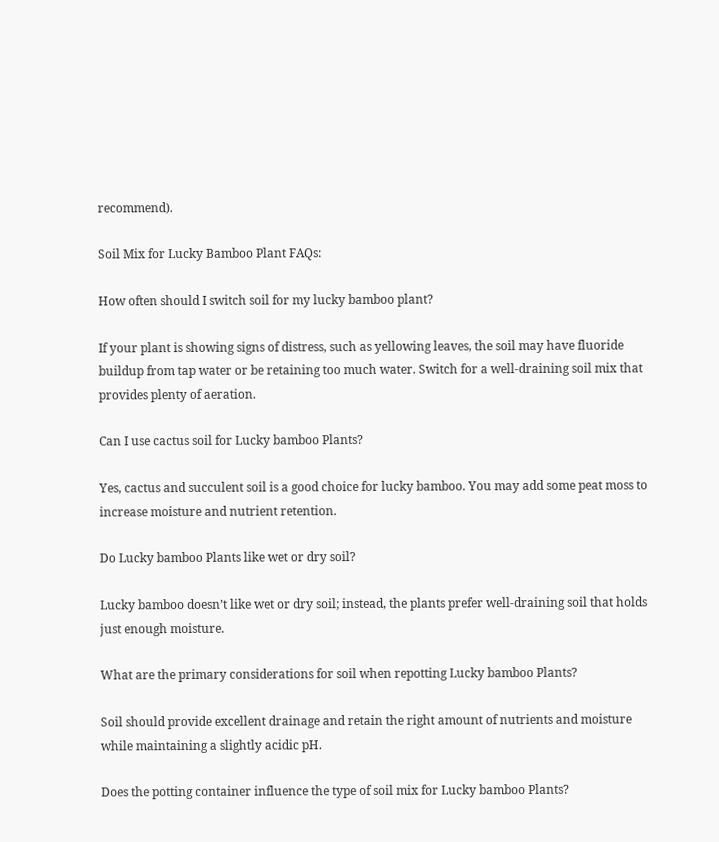recommend).

Soil Mix for Lucky Bamboo Plant FAQs:

How often should I switch soil for my lucky bamboo plant?

If your plant is showing signs of distress, such as yellowing leaves, the soil may have fluoride buildup from tap water or be retaining too much water. Switch for a well-draining soil mix that provides plenty of aeration.

Can I use cactus soil for Lucky bamboo Plants?

Yes, cactus and succulent soil is a good choice for lucky bamboo. You may add some peat moss to increase moisture and nutrient retention.

Do Lucky bamboo Plants like wet or dry soil?

Lucky bamboo doesn’t like wet or dry soil; instead, the plants prefer well-draining soil that holds just enough moisture.

What are the primary considerations for soil when repotting Lucky bamboo Plants?

Soil should provide excellent drainage and retain the right amount of nutrients and moisture while maintaining a slightly acidic pH.

Does the potting container influence the type of soil mix for Lucky bamboo Plants?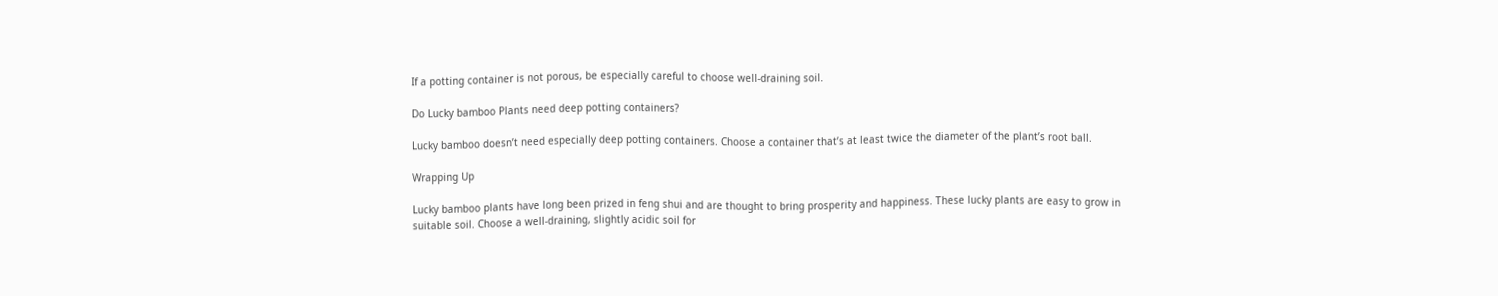If a potting container is not porous, be especially careful to choose well-draining soil.

Do Lucky bamboo Plants need deep potting containers?

Lucky bamboo doesn’t need especially deep potting containers. Choose a container that’s at least twice the diameter of the plant’s root ball.

Wrapping Up

Lucky bamboo plants have long been prized in feng shui and are thought to bring prosperity and happiness. These lucky plants are easy to grow in suitable soil. Choose a well-draining, slightly acidic soil for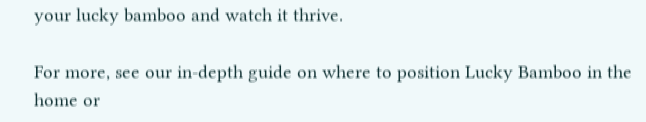your lucky bamboo and watch it thrive.

For more, see our in-depth guide on where to position Lucky Bamboo in the home or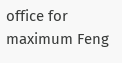office for maximum Feng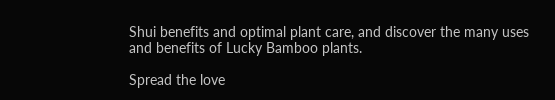Shui benefits and optimal plant care, and discover the many uses and benefits of Lucky Bamboo plants.

Spread the love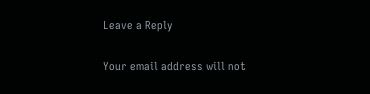Leave a Reply

Your email address will not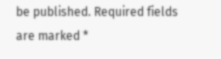be published. Required fields are marked *